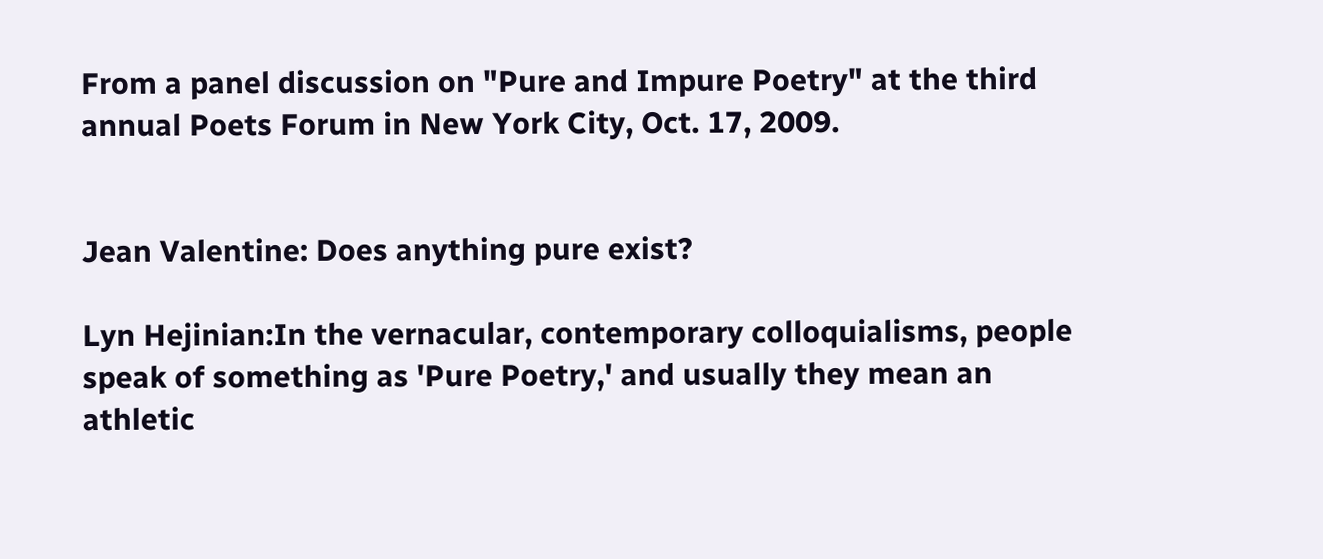From a panel discussion on "Pure and Impure Poetry" at the third annual Poets Forum in New York City, Oct. 17, 2009.


Jean Valentine: Does anything pure exist?

Lyn Hejinian:In the vernacular, contemporary colloquialisms, people speak of something as 'Pure Poetry,' and usually they mean an athletic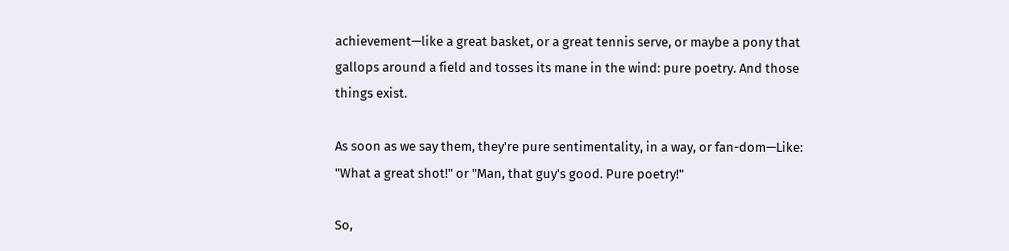achievement—like a great basket, or a great tennis serve, or maybe a pony that gallops around a field and tosses its mane in the wind: pure poetry. And those things exist.

As soon as we say them, they're pure sentimentality, in a way, or fan-dom—Like: "What a great shot!" or "Man, that guy's good. Pure poetry!"

So,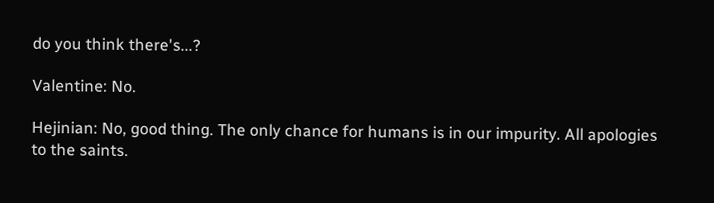do you think there's...?

Valentine: No.

Hejinian: No, good thing. The only chance for humans is in our impurity. All apologies to the saints.